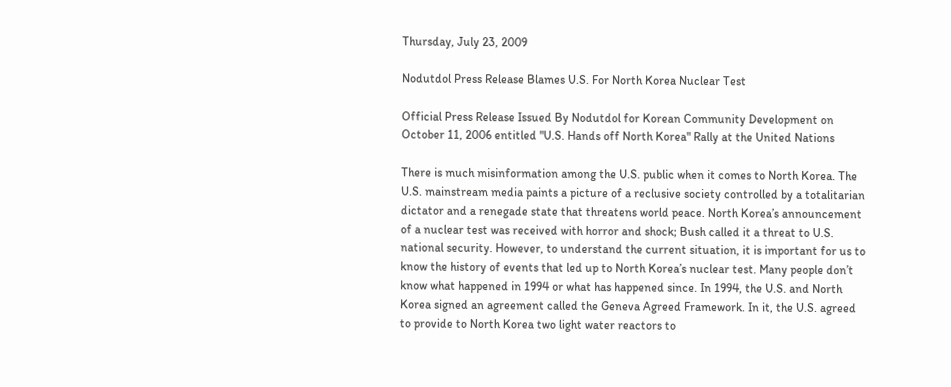Thursday, July 23, 2009

Nodutdol Press Release Blames U.S. For North Korea Nuclear Test

Official Press Release Issued By Nodutdol for Korean Community Development on October 11, 2006 entitled "U.S. Hands off North Korea" Rally at the United Nations

There is much misinformation among the U.S. public when it comes to North Korea. The U.S. mainstream media paints a picture of a reclusive society controlled by a totalitarian dictator and a renegade state that threatens world peace. North Korea’s announcement of a nuclear test was received with horror and shock; Bush called it a threat to U.S. national security. However, to understand the current situation, it is important for us to know the history of events that led up to North Korea’s nuclear test. Many people don’t know what happened in 1994 or what has happened since. In 1994, the U.S. and North Korea signed an agreement called the Geneva Agreed Framework. In it, the U.S. agreed to provide to North Korea two light water reactors to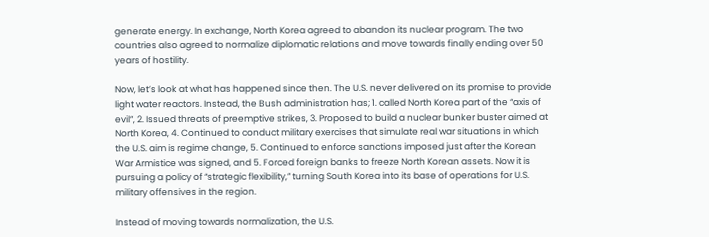generate energy. In exchange, North Korea agreed to abandon its nuclear program. The two countries also agreed to normalize diplomatic relations and move towards finally ending over 50 years of hostility.

Now, let’s look at what has happened since then. The U.S. never delivered on its promise to provide light water reactors. Instead, the Bush administration has; 1. called North Korea part of the “axis of evil”, 2. Issued threats of preemptive strikes, 3. Proposed to build a nuclear bunker buster aimed at North Korea, 4. Continued to conduct military exercises that simulate real war situations in which the U.S. aim is regime change, 5. Continued to enforce sanctions imposed just after the Korean War Armistice was signed, and 5. Forced foreign banks to freeze North Korean assets. Now it is pursuing a policy of “strategic flexibility,” turning South Korea into its base of operations for U.S. military offensives in the region.

Instead of moving towards normalization, the U.S.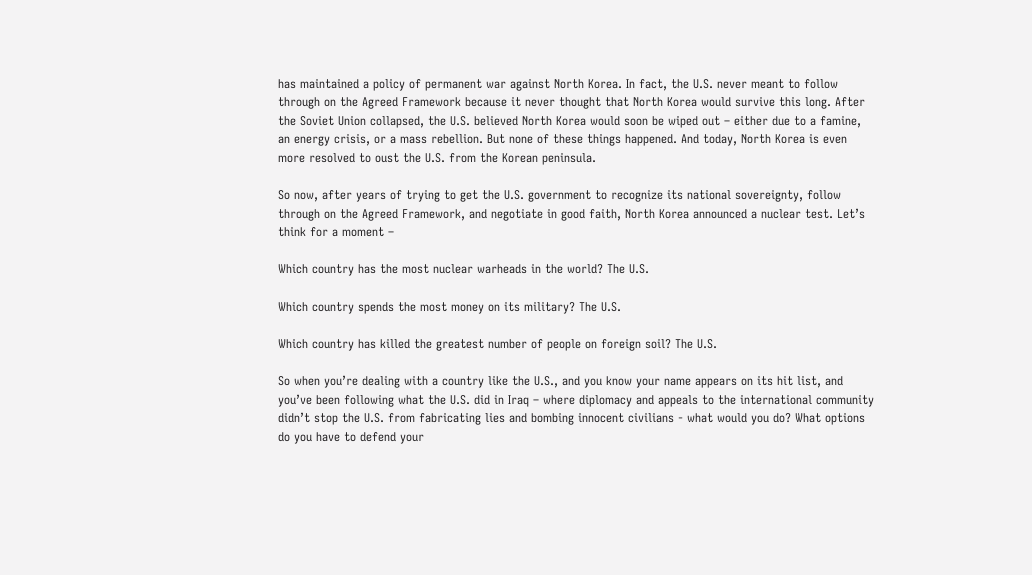has maintained a policy of permanent war against North Korea. In fact, the U.S. never meant to follow through on the Agreed Framework because it never thought that North Korea would survive this long. After the Soviet Union collapsed, the U.S. believed North Korea would soon be wiped out – either due to a famine, an energy crisis, or a mass rebellion. But none of these things happened. And today, North Korea is even more resolved to oust the U.S. from the Korean peninsula.

So now, after years of trying to get the U.S. government to recognize its national sovereignty, follow through on the Agreed Framework, and negotiate in good faith, North Korea announced a nuclear test. Let’s think for a moment –

Which country has the most nuclear warheads in the world? The U.S.

Which country spends the most money on its military? The U.S.

Which country has killed the greatest number of people on foreign soil? The U.S.

So when you’re dealing with a country like the U.S., and you know your name appears on its hit list, and you’ve been following what the U.S. did in Iraq – where diplomacy and appeals to the international community didn’t stop the U.S. from fabricating lies and bombing innocent civilians - what would you do? What options do you have to defend your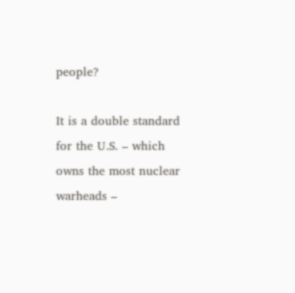people?

It is a double standard for the U.S. – which owns the most nuclear warheads –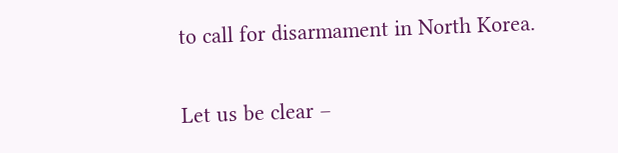to call for disarmament in North Korea.

Let us be clear –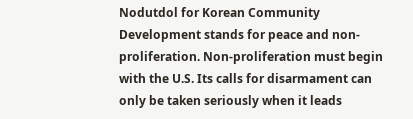Nodutdol for Korean Community Development stands for peace and non-proliferation. Non-proliferation must begin with the U.S. Its calls for disarmament can only be taken seriously when it leads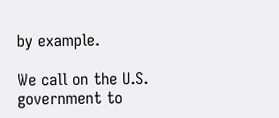by example.

We call on the U.S. government to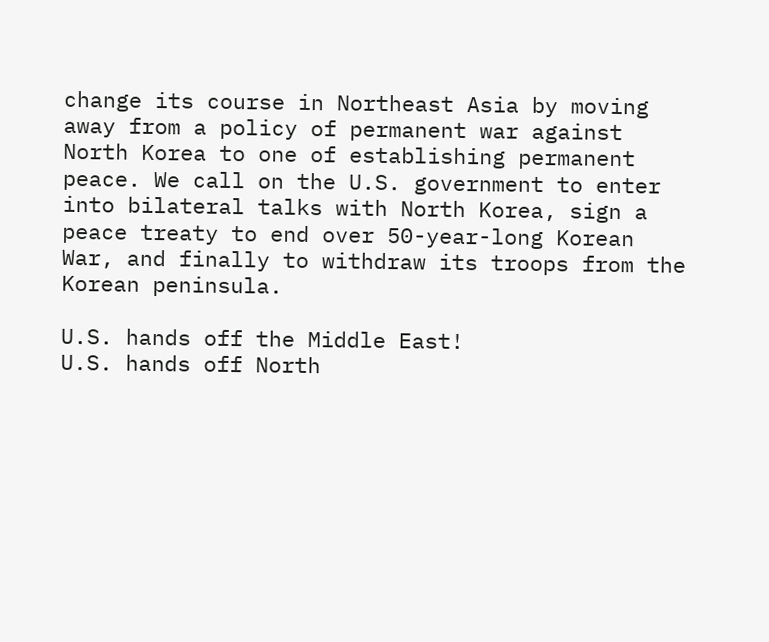change its course in Northeast Asia by moving away from a policy of permanent war against North Korea to one of establishing permanent peace. We call on the U.S. government to enter into bilateral talks with North Korea, sign a peace treaty to end over 50-year-long Korean War, and finally to withdraw its troops from the Korean peninsula.

U.S. hands off the Middle East!
U.S. hands off North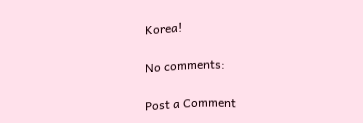Korea!

No comments:

Post a Comment